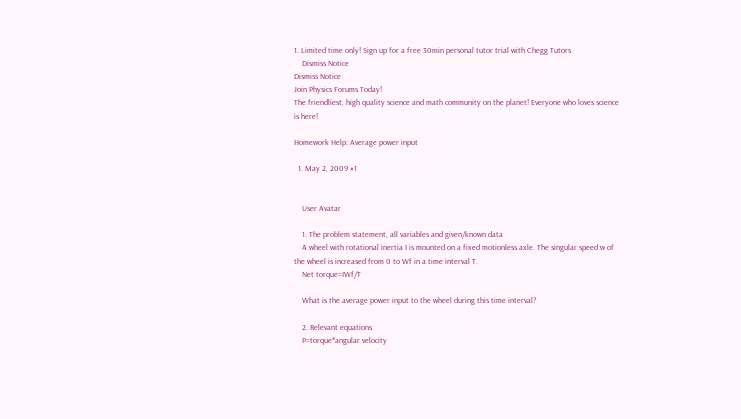1. Limited time only! Sign up for a free 30min personal tutor trial with Chegg Tutors
    Dismiss Notice
Dismiss Notice
Join Physics Forums Today!
The friendliest, high quality science and math community on the planet! Everyone who loves science is here!

Homework Help: Average power input

  1. May 2, 2009 #1


    User Avatar

    1. The problem statement, all variables and given/known data
    A wheel with rotational inertia I is mounted on a fixed motionless axle. The singular speed w of the wheel is increased from 0 to Wf in a time interval T.
    Net torque=IWf/T

    What is the average power input to the wheel during this time interval?

    2. Relevant equations
    P=torque*angular velocity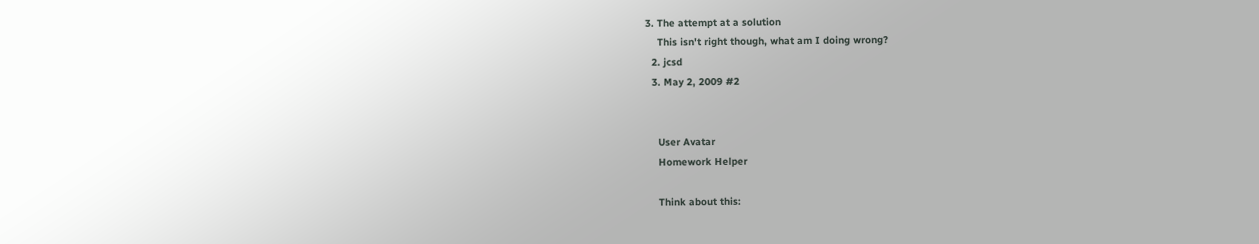3. The attempt at a solution
    This isn't right though, what am I doing wrong?
  2. jcsd
  3. May 2, 2009 #2


    User Avatar
    Homework Helper

    Think about this: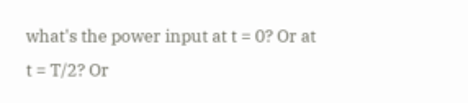what's the power input at t = 0? Or at t = T/2? Or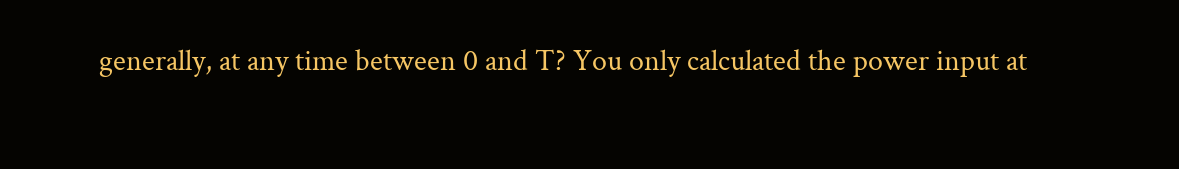generally, at any time between 0 and T? You only calculated the power input at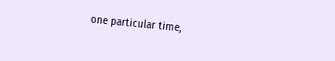one particular time,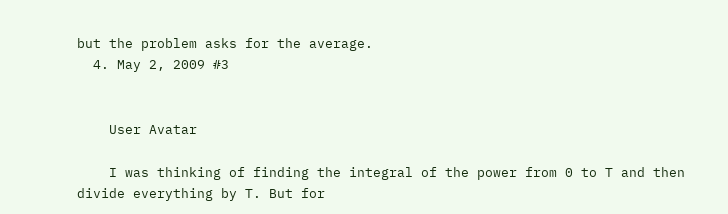but the problem asks for the average.
  4. May 2, 2009 #3


    User Avatar

    I was thinking of finding the integral of the power from 0 to T and then divide everything by T. But for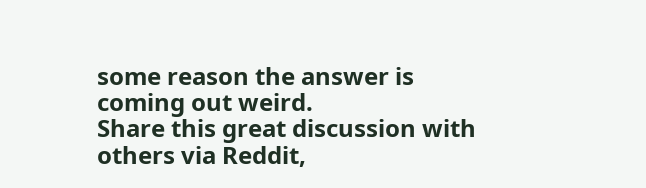some reason the answer is coming out weird.
Share this great discussion with others via Reddit,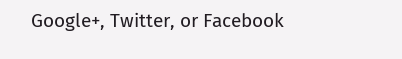Google+, Twitter, or Facebook